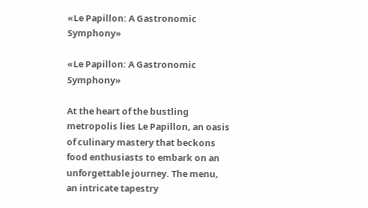«Le Papillon: A Gastronomic Symphony»

«Le Papillon: A Gastronomic Symphony»

At the heart of the bustling metropolis lies Le Papillon, an oasis of culinary mastery that beckons food enthusiasts to embark on an unforgettable journey. The menu, an intricate tapestry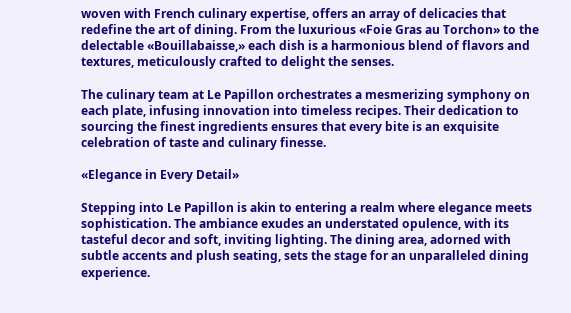woven with French culinary expertise, offers an array of delicacies that redefine the art of dining. From the luxurious «Foie Gras au Torchon» to the delectable «Bouillabaisse,» each dish is a harmonious blend of flavors and textures, meticulously crafted to delight the senses.

The culinary team at Le Papillon orchestrates a mesmerizing symphony on each plate, infusing innovation into timeless recipes. Their dedication to sourcing the finest ingredients ensures that every bite is an exquisite celebration of taste and culinary finesse.

«Elegance in Every Detail»

Stepping into Le Papillon is akin to entering a realm where elegance meets sophistication. The ambiance exudes an understated opulence, with its tasteful decor and soft, inviting lighting. The dining area, adorned with subtle accents and plush seating, sets the stage for an unparalleled dining experience.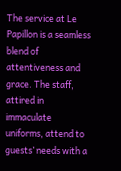The service at Le Papillon is a seamless blend of attentiveness and grace. The staff, attired in immaculate uniforms, attend to guests’ needs with a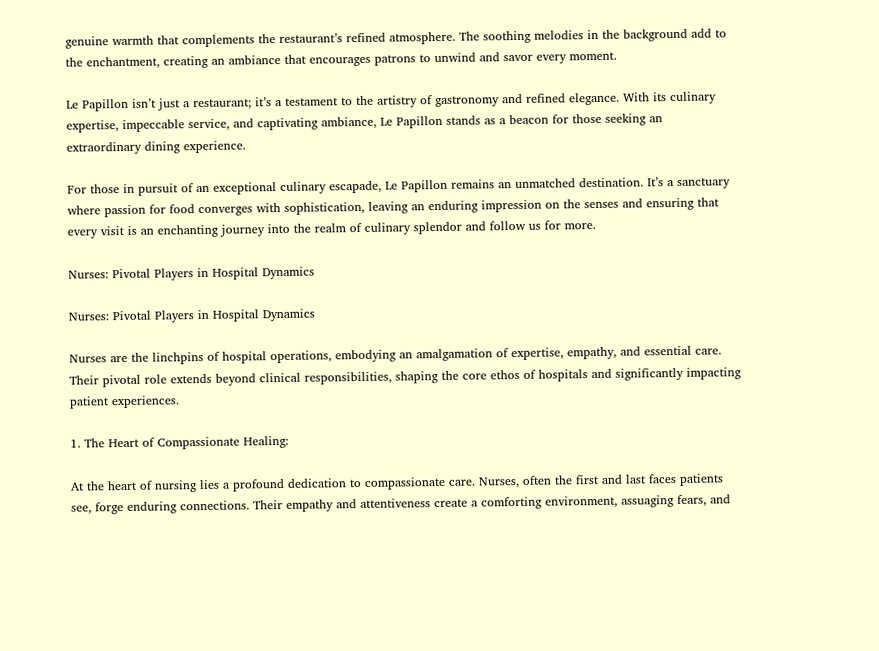genuine warmth that complements the restaurant’s refined atmosphere. The soothing melodies in the background add to the enchantment, creating an ambiance that encourages patrons to unwind and savor every moment.

Le Papillon isn’t just a restaurant; it’s a testament to the artistry of gastronomy and refined elegance. With its culinary expertise, impeccable service, and captivating ambiance, Le Papillon stands as a beacon for those seeking an extraordinary dining experience.

For those in pursuit of an exceptional culinary escapade, Le Papillon remains an unmatched destination. It’s a sanctuary where passion for food converges with sophistication, leaving an enduring impression on the senses and ensuring that every visit is an enchanting journey into the realm of culinary splendor and follow us for more.

Nurses: Pivotal Players in Hospital Dynamics

Nurses: Pivotal Players in Hospital Dynamics

Nurses are the linchpins of hospital operations, embodying an amalgamation of expertise, empathy, and essential care. Their pivotal role extends beyond clinical responsibilities, shaping the core ethos of hospitals and significantly impacting patient experiences.

1. The Heart of Compassionate Healing:

At the heart of nursing lies a profound dedication to compassionate care. Nurses, often the first and last faces patients see, forge enduring connections. Their empathy and attentiveness create a comforting environment, assuaging fears, and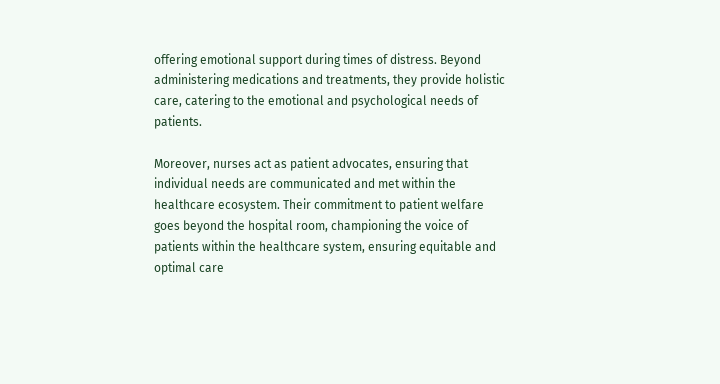offering emotional support during times of distress. Beyond administering medications and treatments, they provide holistic care, catering to the emotional and psychological needs of patients.

Moreover, nurses act as patient advocates, ensuring that individual needs are communicated and met within the healthcare ecosystem. Their commitment to patient welfare goes beyond the hospital room, championing the voice of patients within the healthcare system, ensuring equitable and optimal care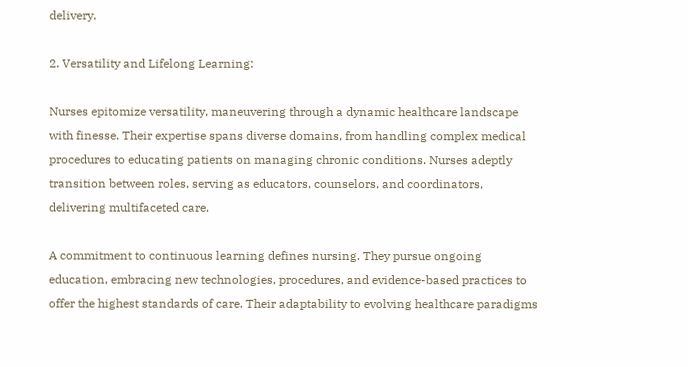delivery.

2. Versatility and Lifelong Learning:

Nurses epitomize versatility, maneuvering through a dynamic healthcare landscape with finesse. Their expertise spans diverse domains, from handling complex medical procedures to educating patients on managing chronic conditions. Nurses adeptly transition between roles, serving as educators, counselors, and coordinators, delivering multifaceted care.

A commitment to continuous learning defines nursing. They pursue ongoing education, embracing new technologies, procedures, and evidence-based practices to offer the highest standards of care. Their adaptability to evolving healthcare paradigms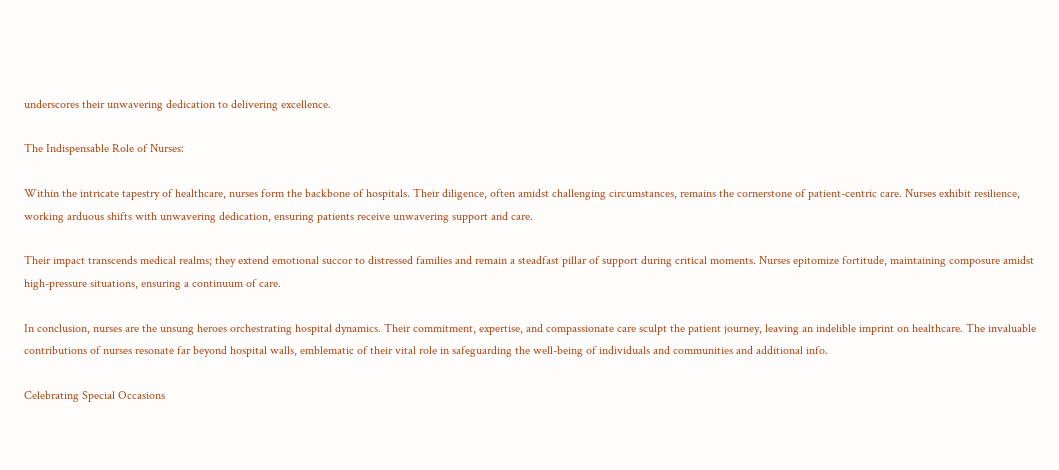underscores their unwavering dedication to delivering excellence.

The Indispensable Role of Nurses:

Within the intricate tapestry of healthcare, nurses form the backbone of hospitals. Their diligence, often amidst challenging circumstances, remains the cornerstone of patient-centric care. Nurses exhibit resilience, working arduous shifts with unwavering dedication, ensuring patients receive unwavering support and care.

Their impact transcends medical realms; they extend emotional succor to distressed families and remain a steadfast pillar of support during critical moments. Nurses epitomize fortitude, maintaining composure amidst high-pressure situations, ensuring a continuum of care.

In conclusion, nurses are the unsung heroes orchestrating hospital dynamics. Their commitment, expertise, and compassionate care sculpt the patient journey, leaving an indelible imprint on healthcare. The invaluable contributions of nurses resonate far beyond hospital walls, emblematic of their vital role in safeguarding the well-being of individuals and communities and additional info.

Celebrating Special Occasions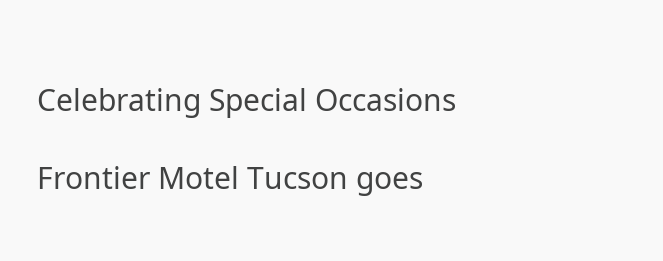Celebrating Special Occasions

Frontier Motel Tucson goes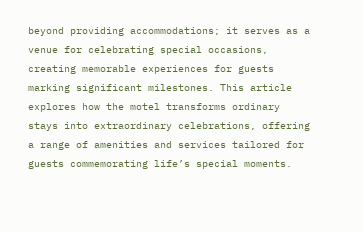beyond providing accommodations; it serves as a venue for celebrating special occasions, creating memorable experiences for guests marking significant milestones. This article explores how the motel transforms ordinary stays into extraordinary celebrations, offering a range of amenities and services tailored for guests commemorating life’s special moments.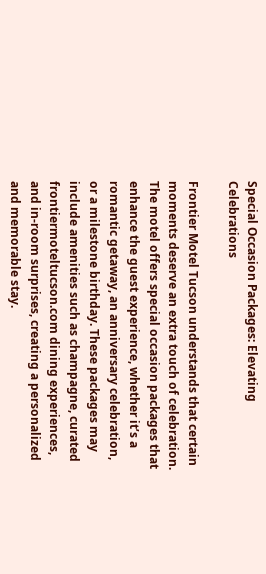Special Occasion Packages: Elevating Celebrations

Frontier Motel Tucson understands that certain moments deserve an extra touch of celebration. The motel offers special occasion packages that enhance the guest experience, whether it’s a romantic getaway, an anniversary celebration, or a milestone birthday. These packages may include amenities such as champagne, curated frontiermoteltucson.com dining experiences, and in-room surprises, creating a personalized and memorable stay.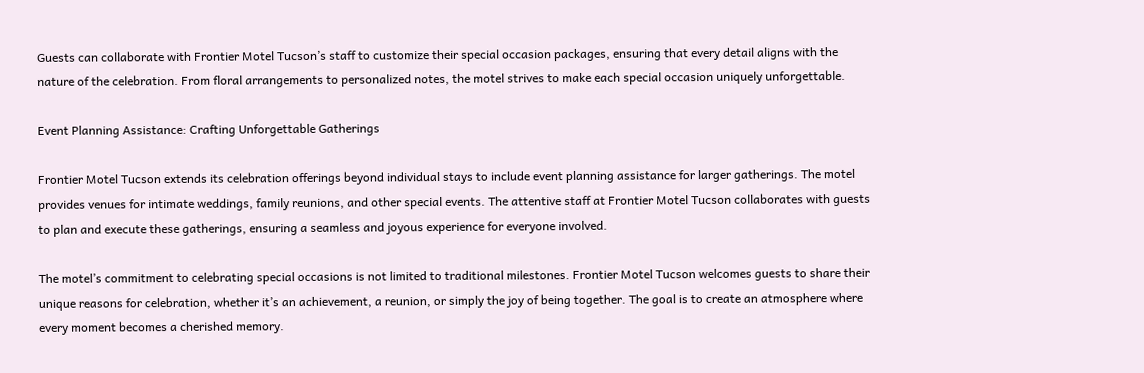Guests can collaborate with Frontier Motel Tucson’s staff to customize their special occasion packages, ensuring that every detail aligns with the nature of the celebration. From floral arrangements to personalized notes, the motel strives to make each special occasion uniquely unforgettable.

Event Planning Assistance: Crafting Unforgettable Gatherings

Frontier Motel Tucson extends its celebration offerings beyond individual stays to include event planning assistance for larger gatherings. The motel provides venues for intimate weddings, family reunions, and other special events. The attentive staff at Frontier Motel Tucson collaborates with guests to plan and execute these gatherings, ensuring a seamless and joyous experience for everyone involved.

The motel’s commitment to celebrating special occasions is not limited to traditional milestones. Frontier Motel Tucson welcomes guests to share their unique reasons for celebration, whether it’s an achievement, a reunion, or simply the joy of being together. The goal is to create an atmosphere where every moment becomes a cherished memory.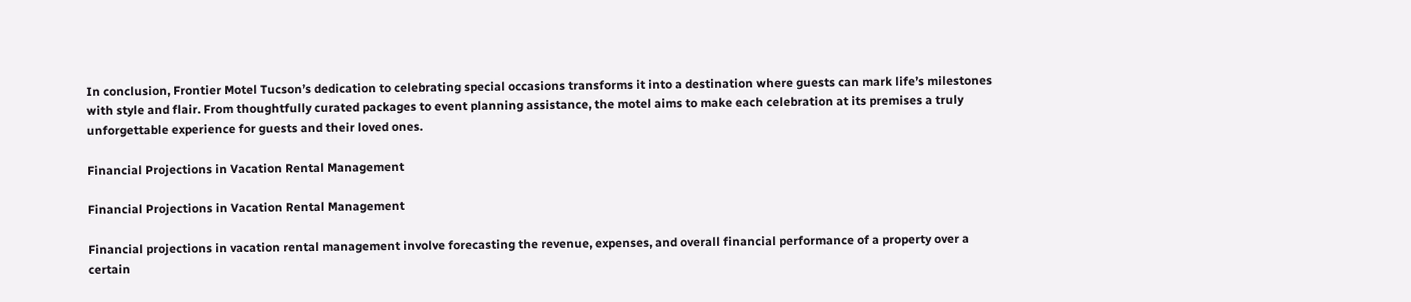In conclusion, Frontier Motel Tucson’s dedication to celebrating special occasions transforms it into a destination where guests can mark life’s milestones with style and flair. From thoughtfully curated packages to event planning assistance, the motel aims to make each celebration at its premises a truly unforgettable experience for guests and their loved ones.

Financial Projections in Vacation Rental Management

Financial Projections in Vacation Rental Management

Financial projections in vacation rental management involve forecasting the revenue, expenses, and overall financial performance of a property over a certain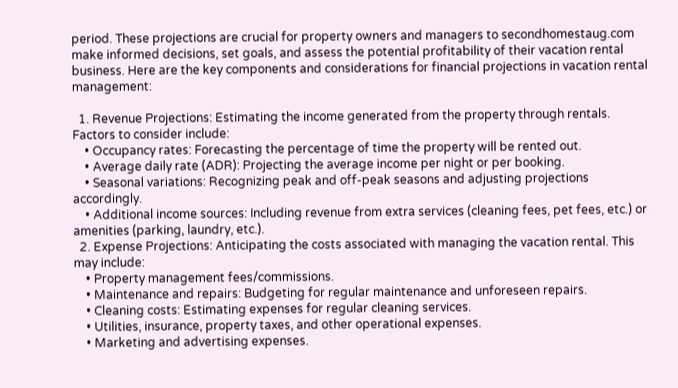period. These projections are crucial for property owners and managers to secondhomestaug.com make informed decisions, set goals, and assess the potential profitability of their vacation rental business. Here are the key components and considerations for financial projections in vacation rental management:

  1. Revenue Projections: Estimating the income generated from the property through rentals. Factors to consider include:
    • Occupancy rates: Forecasting the percentage of time the property will be rented out.
    • Average daily rate (ADR): Projecting the average income per night or per booking.
    • Seasonal variations: Recognizing peak and off-peak seasons and adjusting projections accordingly.
    • Additional income sources: Including revenue from extra services (cleaning fees, pet fees, etc.) or amenities (parking, laundry, etc.).
  2. Expense Projections: Anticipating the costs associated with managing the vacation rental. This may include:
    • Property management fees/commissions.
    • Maintenance and repairs: Budgeting for regular maintenance and unforeseen repairs.
    • Cleaning costs: Estimating expenses for regular cleaning services.
    • Utilities, insurance, property taxes, and other operational expenses.
    • Marketing and advertising expenses.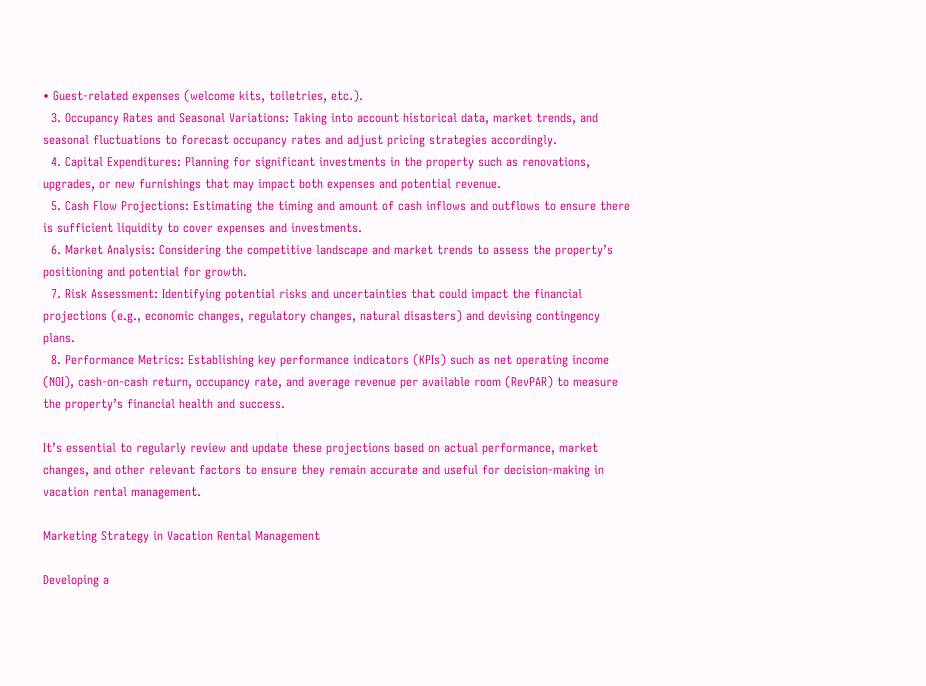• Guest-related expenses (welcome kits, toiletries, etc.).
  3. Occupancy Rates and Seasonal Variations: Taking into account historical data, market trends, and seasonal fluctuations to forecast occupancy rates and adjust pricing strategies accordingly.
  4. Capital Expenditures: Planning for significant investments in the property such as renovations, upgrades, or new furnishings that may impact both expenses and potential revenue.
  5. Cash Flow Projections: Estimating the timing and amount of cash inflows and outflows to ensure there is sufficient liquidity to cover expenses and investments.
  6. Market Analysis: Considering the competitive landscape and market trends to assess the property’s positioning and potential for growth.
  7. Risk Assessment: Identifying potential risks and uncertainties that could impact the financial projections (e.g., economic changes, regulatory changes, natural disasters) and devising contingency plans.
  8. Performance Metrics: Establishing key performance indicators (KPIs) such as net operating income (NOI), cash-on-cash return, occupancy rate, and average revenue per available room (RevPAR) to measure the property’s financial health and success.

It’s essential to regularly review and update these projections based on actual performance, market changes, and other relevant factors to ensure they remain accurate and useful for decision-making in vacation rental management.

Marketing Strategy in Vacation Rental Management

Developing a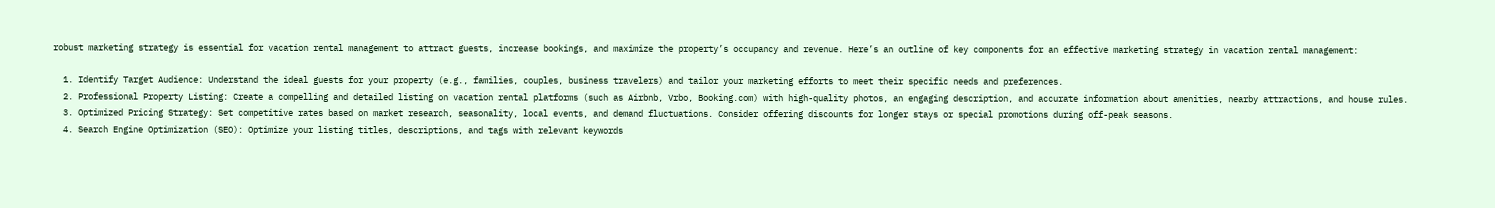robust marketing strategy is essential for vacation rental management to attract guests, increase bookings, and maximize the property’s occupancy and revenue. Here’s an outline of key components for an effective marketing strategy in vacation rental management:

  1. Identify Target Audience: Understand the ideal guests for your property (e.g., families, couples, business travelers) and tailor your marketing efforts to meet their specific needs and preferences.
  2. Professional Property Listing: Create a compelling and detailed listing on vacation rental platforms (such as Airbnb, Vrbo, Booking.com) with high-quality photos, an engaging description, and accurate information about amenities, nearby attractions, and house rules.
  3. Optimized Pricing Strategy: Set competitive rates based on market research, seasonality, local events, and demand fluctuations. Consider offering discounts for longer stays or special promotions during off-peak seasons.
  4. Search Engine Optimization (SEO): Optimize your listing titles, descriptions, and tags with relevant keywords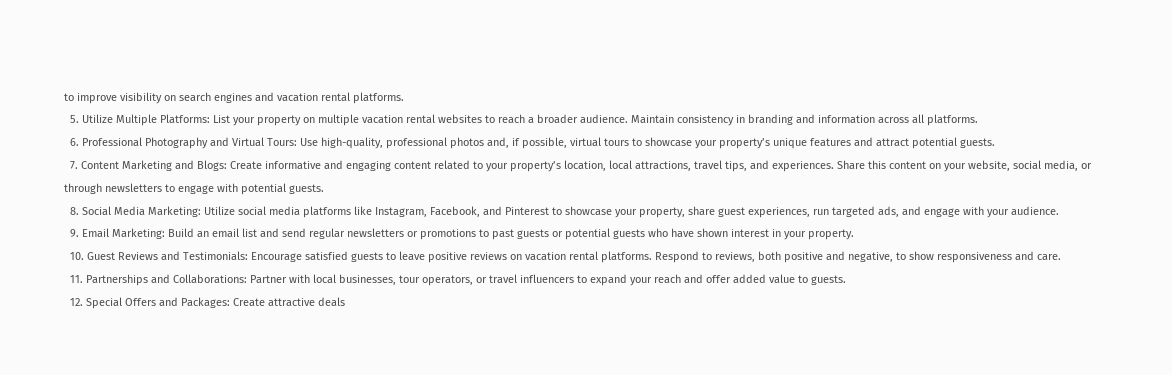to improve visibility on search engines and vacation rental platforms.
  5. Utilize Multiple Platforms: List your property on multiple vacation rental websites to reach a broader audience. Maintain consistency in branding and information across all platforms.
  6. Professional Photography and Virtual Tours: Use high-quality, professional photos and, if possible, virtual tours to showcase your property’s unique features and attract potential guests.
  7. Content Marketing and Blogs: Create informative and engaging content related to your property’s location, local attractions, travel tips, and experiences. Share this content on your website, social media, or through newsletters to engage with potential guests.
  8. Social Media Marketing: Utilize social media platforms like Instagram, Facebook, and Pinterest to showcase your property, share guest experiences, run targeted ads, and engage with your audience.
  9. Email Marketing: Build an email list and send regular newsletters or promotions to past guests or potential guests who have shown interest in your property.
  10. Guest Reviews and Testimonials: Encourage satisfied guests to leave positive reviews on vacation rental platforms. Respond to reviews, both positive and negative, to show responsiveness and care.
  11. Partnerships and Collaborations: Partner with local businesses, tour operators, or travel influencers to expand your reach and offer added value to guests.
  12. Special Offers and Packages: Create attractive deals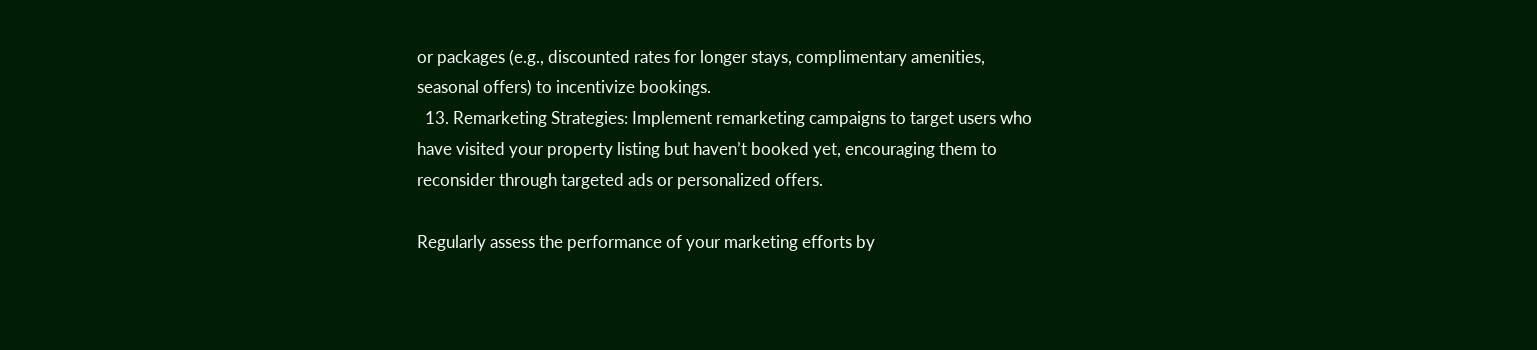or packages (e.g., discounted rates for longer stays, complimentary amenities, seasonal offers) to incentivize bookings.
  13. Remarketing Strategies: Implement remarketing campaigns to target users who have visited your property listing but haven’t booked yet, encouraging them to reconsider through targeted ads or personalized offers.

Regularly assess the performance of your marketing efforts by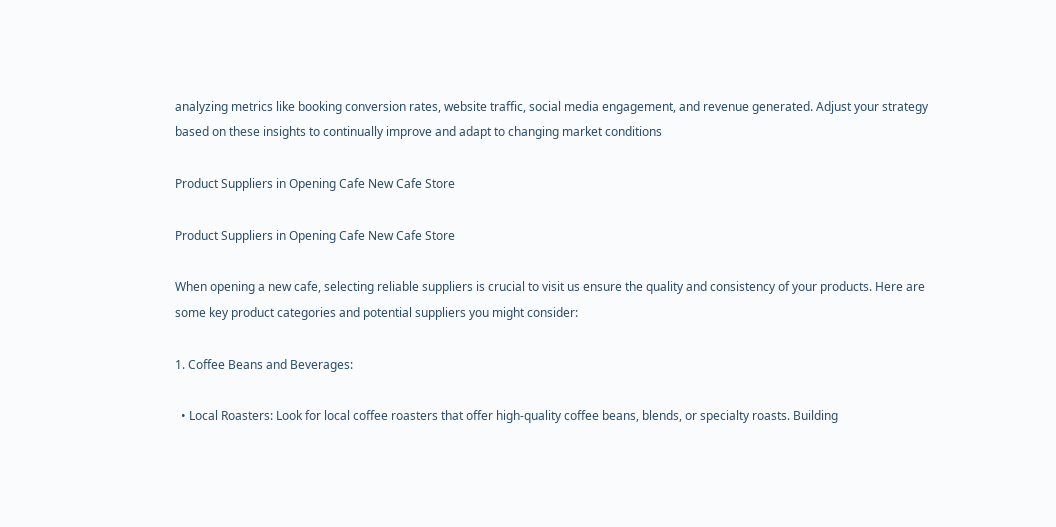analyzing metrics like booking conversion rates, website traffic, social media engagement, and revenue generated. Adjust your strategy based on these insights to continually improve and adapt to changing market conditions

Product Suppliers in Opening Cafe New Cafe Store

Product Suppliers in Opening Cafe New Cafe Store

When opening a new cafe, selecting reliable suppliers is crucial to visit us ensure the quality and consistency of your products. Here are some key product categories and potential suppliers you might consider:

1. Coffee Beans and Beverages:

  • Local Roasters: Look for local coffee roasters that offer high-quality coffee beans, blends, or specialty roasts. Building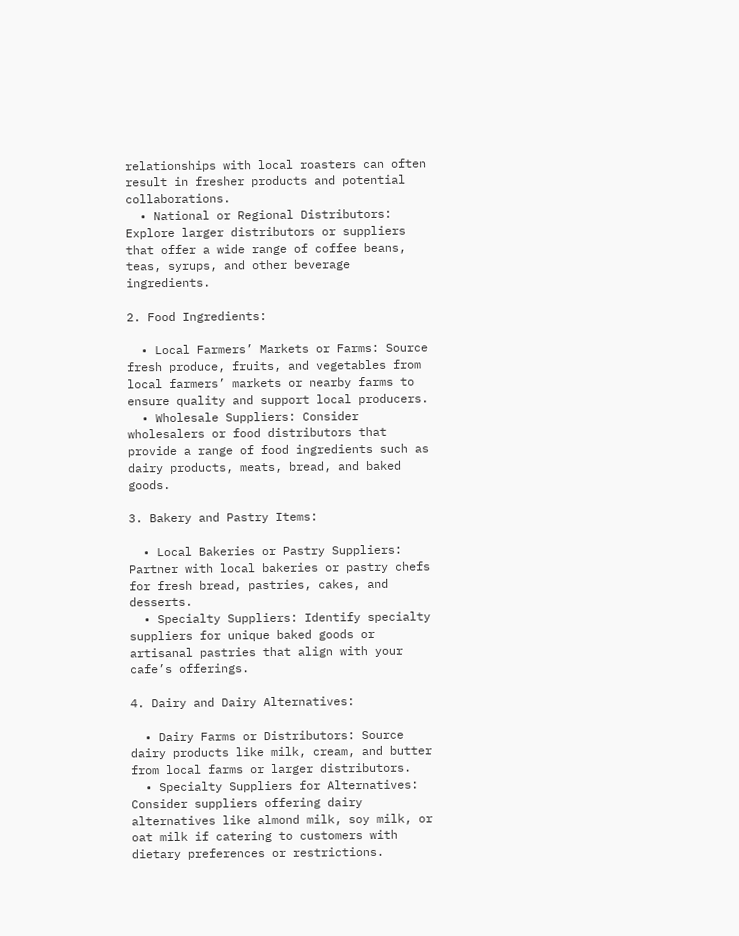relationships with local roasters can often result in fresher products and potential collaborations.
  • National or Regional Distributors: Explore larger distributors or suppliers that offer a wide range of coffee beans, teas, syrups, and other beverage ingredients.

2. Food Ingredients:

  • Local Farmers’ Markets or Farms: Source fresh produce, fruits, and vegetables from local farmers’ markets or nearby farms to ensure quality and support local producers.
  • Wholesale Suppliers: Consider wholesalers or food distributors that provide a range of food ingredients such as dairy products, meats, bread, and baked goods.

3. Bakery and Pastry Items:

  • Local Bakeries or Pastry Suppliers: Partner with local bakeries or pastry chefs for fresh bread, pastries, cakes, and desserts.
  • Specialty Suppliers: Identify specialty suppliers for unique baked goods or artisanal pastries that align with your cafe’s offerings.

4. Dairy and Dairy Alternatives:

  • Dairy Farms or Distributors: Source dairy products like milk, cream, and butter from local farms or larger distributors.
  • Specialty Suppliers for Alternatives: Consider suppliers offering dairy alternatives like almond milk, soy milk, or oat milk if catering to customers with dietary preferences or restrictions.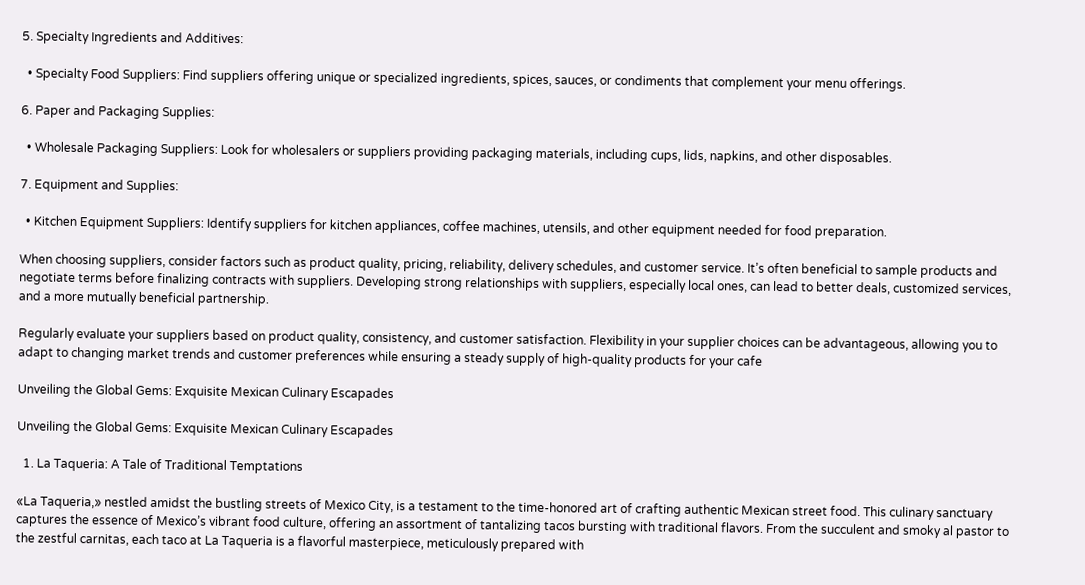5. Specialty Ingredients and Additives:

  • Specialty Food Suppliers: Find suppliers offering unique or specialized ingredients, spices, sauces, or condiments that complement your menu offerings.

6. Paper and Packaging Supplies:

  • Wholesale Packaging Suppliers: Look for wholesalers or suppliers providing packaging materials, including cups, lids, napkins, and other disposables.

7. Equipment and Supplies:

  • Kitchen Equipment Suppliers: Identify suppliers for kitchen appliances, coffee machines, utensils, and other equipment needed for food preparation.

When choosing suppliers, consider factors such as product quality, pricing, reliability, delivery schedules, and customer service. It’s often beneficial to sample products and negotiate terms before finalizing contracts with suppliers. Developing strong relationships with suppliers, especially local ones, can lead to better deals, customized services, and a more mutually beneficial partnership.

Regularly evaluate your suppliers based on product quality, consistency, and customer satisfaction. Flexibility in your supplier choices can be advantageous, allowing you to adapt to changing market trends and customer preferences while ensuring a steady supply of high-quality products for your cafe

Unveiling the Global Gems: Exquisite Mexican Culinary Escapades

Unveiling the Global Gems: Exquisite Mexican Culinary Escapades

  1. La Taqueria: A Tale of Traditional Temptations

«La Taqueria,» nestled amidst the bustling streets of Mexico City, is a testament to the time-honored art of crafting authentic Mexican street food. This culinary sanctuary captures the essence of Mexico’s vibrant food culture, offering an assortment of tantalizing tacos bursting with traditional flavors. From the succulent and smoky al pastor to the zestful carnitas, each taco at La Taqueria is a flavorful masterpiece, meticulously prepared with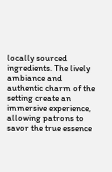locally sourced ingredients. The lively ambiance and authentic charm of the setting create an immersive experience, allowing patrons to savor the true essence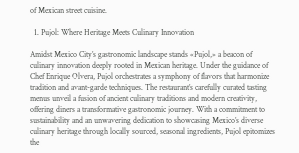of Mexican street cuisine.

  1. Pujol: Where Heritage Meets Culinary Innovation

Amidst Mexico City’s gastronomic landscape stands «Pujol,» a beacon of culinary innovation deeply rooted in Mexican heritage. Under the guidance of Chef Enrique Olvera, Pujol orchestrates a symphony of flavors that harmonize tradition and avant-garde techniques. The restaurant’s carefully curated tasting menus unveil a fusion of ancient culinary traditions and modern creativity, offering diners a transformative gastronomic journey. With a commitment to sustainability and an unwavering dedication to showcasing Mexico’s diverse culinary heritage through locally sourced, seasonal ingredients, Pujol epitomizes the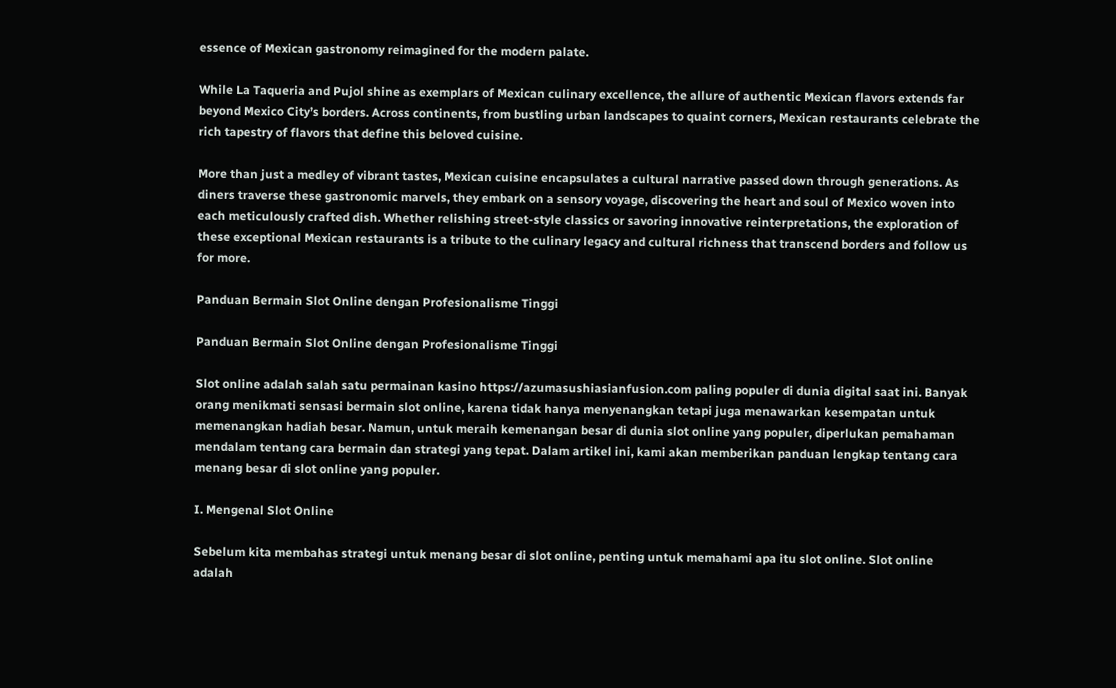essence of Mexican gastronomy reimagined for the modern palate.

While La Taqueria and Pujol shine as exemplars of Mexican culinary excellence, the allure of authentic Mexican flavors extends far beyond Mexico City’s borders. Across continents, from bustling urban landscapes to quaint corners, Mexican restaurants celebrate the rich tapestry of flavors that define this beloved cuisine.

More than just a medley of vibrant tastes, Mexican cuisine encapsulates a cultural narrative passed down through generations. As diners traverse these gastronomic marvels, they embark on a sensory voyage, discovering the heart and soul of Mexico woven into each meticulously crafted dish. Whether relishing street-style classics or savoring innovative reinterpretations, the exploration of these exceptional Mexican restaurants is a tribute to the culinary legacy and cultural richness that transcend borders and follow us for more.

Panduan Bermain Slot Online dengan Profesionalisme Tinggi

Panduan Bermain Slot Online dengan Profesionalisme Tinggi

Slot online adalah salah satu permainan kasino https://azumasushiasianfusion.com paling populer di dunia digital saat ini. Banyak orang menikmati sensasi bermain slot online, karena tidak hanya menyenangkan tetapi juga menawarkan kesempatan untuk memenangkan hadiah besar. Namun, untuk meraih kemenangan besar di dunia slot online yang populer, diperlukan pemahaman mendalam tentang cara bermain dan strategi yang tepat. Dalam artikel ini, kami akan memberikan panduan lengkap tentang cara menang besar di slot online yang populer.

I. Mengenal Slot Online

Sebelum kita membahas strategi untuk menang besar di slot online, penting untuk memahami apa itu slot online. Slot online adalah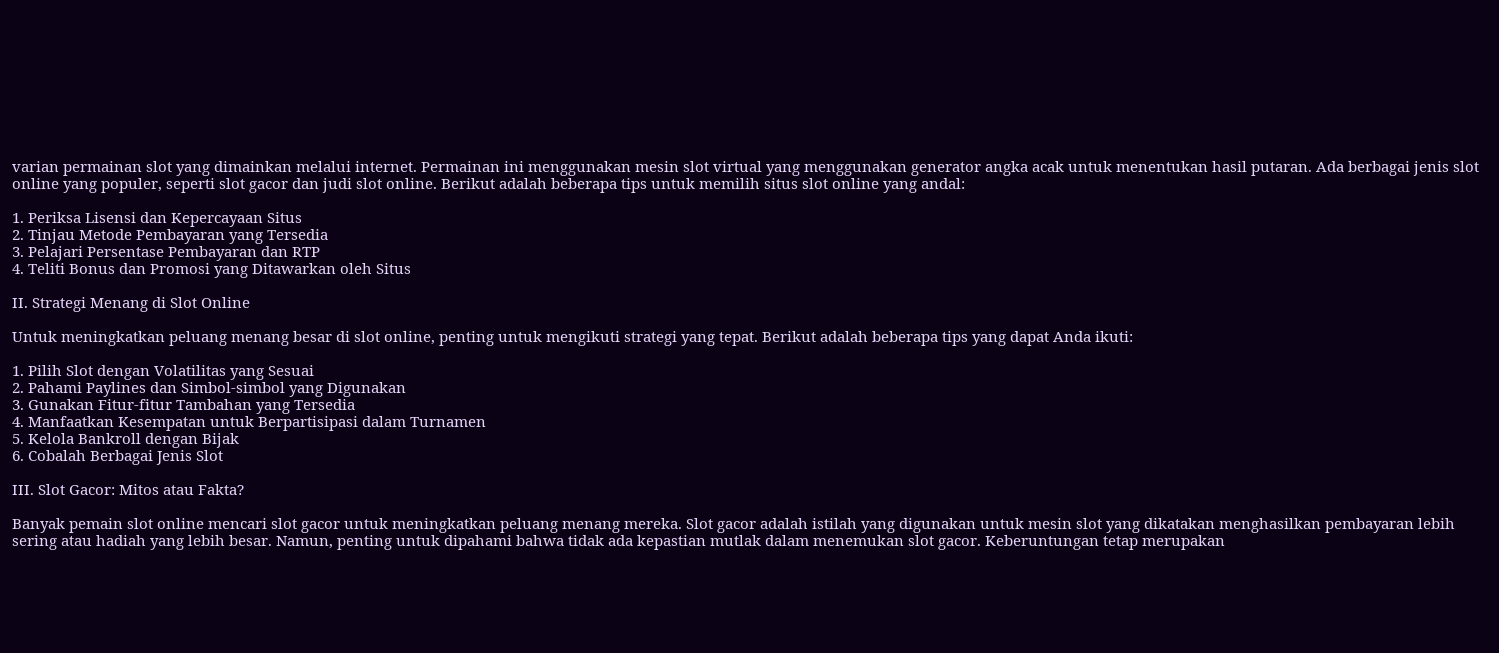varian permainan slot yang dimainkan melalui internet. Permainan ini menggunakan mesin slot virtual yang menggunakan generator angka acak untuk menentukan hasil putaran. Ada berbagai jenis slot online yang populer, seperti slot gacor dan judi slot online. Berikut adalah beberapa tips untuk memilih situs slot online yang andal:

1. Periksa Lisensi dan Kepercayaan Situs
2. Tinjau Metode Pembayaran yang Tersedia
3. Pelajari Persentase Pembayaran dan RTP
4. Teliti Bonus dan Promosi yang Ditawarkan oleh Situs

II. Strategi Menang di Slot Online

Untuk meningkatkan peluang menang besar di slot online, penting untuk mengikuti strategi yang tepat. Berikut adalah beberapa tips yang dapat Anda ikuti:

1. Pilih Slot dengan Volatilitas yang Sesuai
2. Pahami Paylines dan Simbol-simbol yang Digunakan
3. Gunakan Fitur-fitur Tambahan yang Tersedia
4. Manfaatkan Kesempatan untuk Berpartisipasi dalam Turnamen
5. Kelola Bankroll dengan Bijak
6. Cobalah Berbagai Jenis Slot

III. Slot Gacor: Mitos atau Fakta?

Banyak pemain slot online mencari slot gacor untuk meningkatkan peluang menang mereka. Slot gacor adalah istilah yang digunakan untuk mesin slot yang dikatakan menghasilkan pembayaran lebih sering atau hadiah yang lebih besar. Namun, penting untuk dipahami bahwa tidak ada kepastian mutlak dalam menemukan slot gacor. Keberuntungan tetap merupakan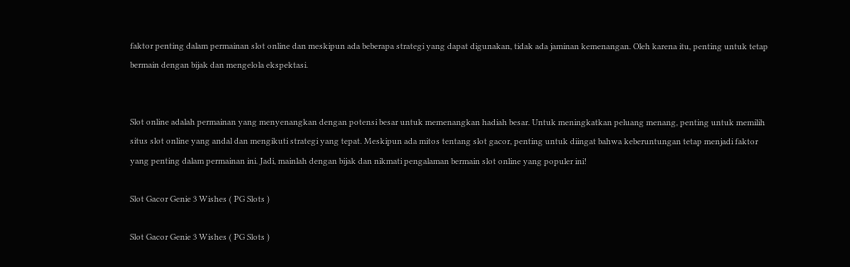faktor penting dalam permainan slot online dan meskipun ada beberapa strategi yang dapat digunakan, tidak ada jaminan kemenangan. Oleh karena itu, penting untuk tetap bermain dengan bijak dan mengelola ekspektasi.


Slot online adalah permainan yang menyenangkan dengan potensi besar untuk memenangkan hadiah besar. Untuk meningkatkan peluang menang, penting untuk memilih situs slot online yang andal dan mengikuti strategi yang tepat. Meskipun ada mitos tentang slot gacor, penting untuk diingat bahwa keberuntungan tetap menjadi faktor yang penting dalam permainan ini. Jadi, mainlah dengan bijak dan nikmati pengalaman bermain slot online yang populer ini!

Slot Gacor Genie 3 Wishes ( PG Slots )

Slot Gacor Genie 3 Wishes ( PG Slots )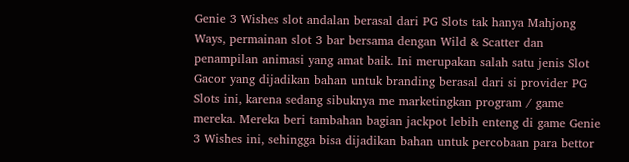Genie 3 Wishes slot andalan berasal dari PG Slots tak hanya Mahjong Ways, permainan slot 3 bar bersama dengan Wild & Scatter dan penampilan animasi yang amat baik. Ini merupakan salah satu jenis Slot Gacor yang dijadikan bahan untuk branding berasal dari si provider PG Slots ini, karena sedang sibuknya me marketingkan program / game mereka. Mereka beri tambahan bagian jackpot lebih enteng di game Genie 3 Wishes ini, sehingga bisa dijadikan bahan untuk percobaan para bettor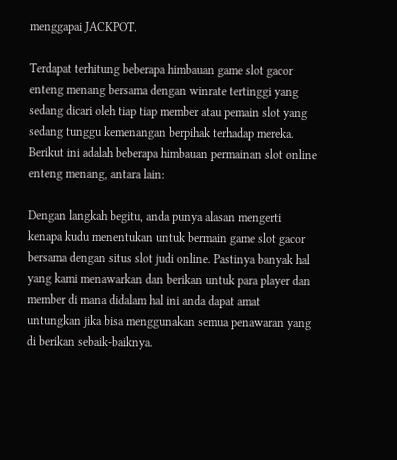menggapai JACKPOT.

Terdapat terhitung beberapa himbauan game slot gacor enteng menang bersama dengan winrate tertinggi yang sedang dicari oleh tiap tiap member atau pemain slot yang sedang tunggu kemenangan berpihak terhadap mereka. Berikut ini adalah beberapa himbauan permainan slot online enteng menang, antara lain:

Dengan langkah begitu, anda punya alasan mengerti kenapa kudu menentukan untuk bermain game slot gacor bersama dengan situs slot judi online. Pastinya banyak hal yang kami menawarkan dan berikan untuk para player dan member di mana didalam hal ini anda dapat amat untungkan jika bisa menggunakan semua penawaran yang di berikan sebaik-baiknya.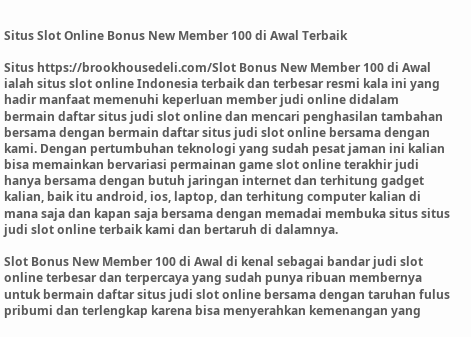Situs Slot Online Bonus New Member 100 di Awal Terbaik

Situs https://brookhousedeli.com/Slot Bonus New Member 100 di Awal ialah situs slot online Indonesia terbaik dan terbesar resmi kala ini yang hadir manfaat memenuhi keperluan member judi online didalam bermain daftar situs judi slot online dan mencari penghasilan tambahan bersama dengan bermain daftar situs judi slot online bersama dengan kami. Dengan pertumbuhan teknologi yang sudah pesat jaman ini kalian bisa memainkan bervariasi permainan game slot online terakhir judi hanya bersama dengan butuh jaringan internet dan terhitung gadget kalian, baik itu android, ios, laptop, dan terhitung computer kalian di mana saja dan kapan saja bersama dengan memadai membuka situs situs judi slot online terbaik kami dan bertaruh di dalamnya.

Slot Bonus New Member 100 di Awal di kenal sebagai bandar judi slot online terbesar dan terpercaya yang sudah punya ribuan membernya untuk bermain daftar situs judi slot online bersama dengan taruhan fulus pribumi dan terlengkap karena bisa menyerahkan kemenangan yang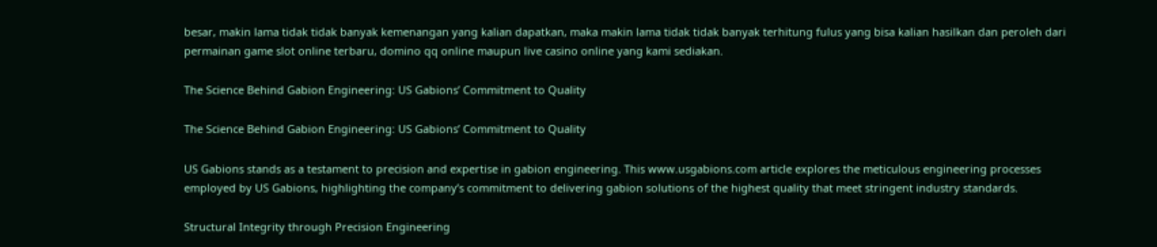besar, makin lama tidak tidak banyak kemenangan yang kalian dapatkan, maka makin lama tidak tidak banyak terhitung fulus yang bisa kalian hasilkan dan peroleh dari permainan game slot online terbaru, domino qq online maupun live casino online yang kami sediakan.

The Science Behind Gabion Engineering: US Gabions’ Commitment to Quality

The Science Behind Gabion Engineering: US Gabions’ Commitment to Quality

US Gabions stands as a testament to precision and expertise in gabion engineering. This www.usgabions.com article explores the meticulous engineering processes employed by US Gabions, highlighting the company’s commitment to delivering gabion solutions of the highest quality that meet stringent industry standards.

Structural Integrity through Precision Engineering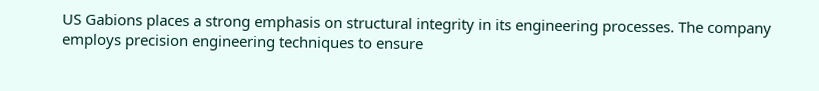US Gabions places a strong emphasis on structural integrity in its engineering processes. The company employs precision engineering techniques to ensure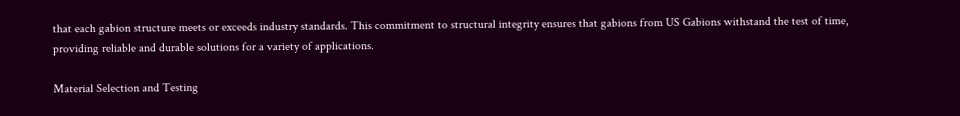that each gabion structure meets or exceeds industry standards. This commitment to structural integrity ensures that gabions from US Gabions withstand the test of time, providing reliable and durable solutions for a variety of applications.

Material Selection and Testing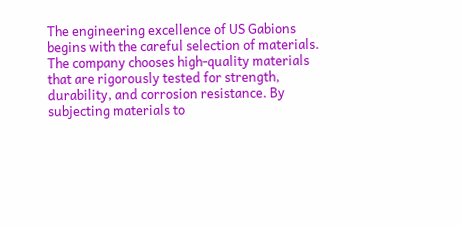The engineering excellence of US Gabions begins with the careful selection of materials. The company chooses high-quality materials that are rigorously tested for strength, durability, and corrosion resistance. By subjecting materials to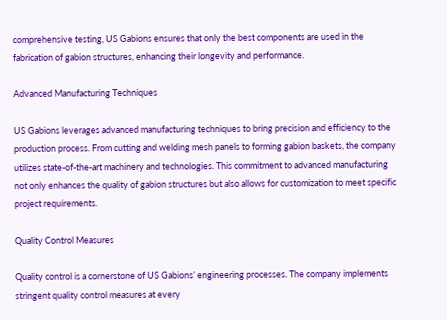comprehensive testing, US Gabions ensures that only the best components are used in the fabrication of gabion structures, enhancing their longevity and performance.

Advanced Manufacturing Techniques

US Gabions leverages advanced manufacturing techniques to bring precision and efficiency to the production process. From cutting and welding mesh panels to forming gabion baskets, the company utilizes state-of-the-art machinery and technologies. This commitment to advanced manufacturing not only enhances the quality of gabion structures but also allows for customization to meet specific project requirements.

Quality Control Measures

Quality control is a cornerstone of US Gabions’ engineering processes. The company implements stringent quality control measures at every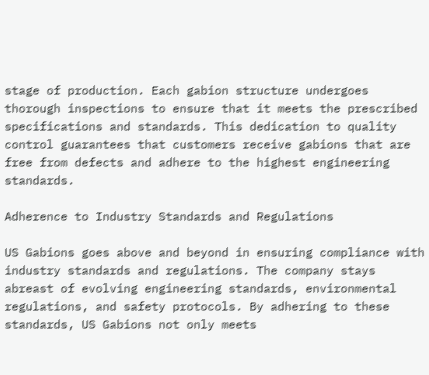stage of production. Each gabion structure undergoes thorough inspections to ensure that it meets the prescribed specifications and standards. This dedication to quality control guarantees that customers receive gabions that are free from defects and adhere to the highest engineering standards.

Adherence to Industry Standards and Regulations

US Gabions goes above and beyond in ensuring compliance with industry standards and regulations. The company stays abreast of evolving engineering standards, environmental regulations, and safety protocols. By adhering to these standards, US Gabions not only meets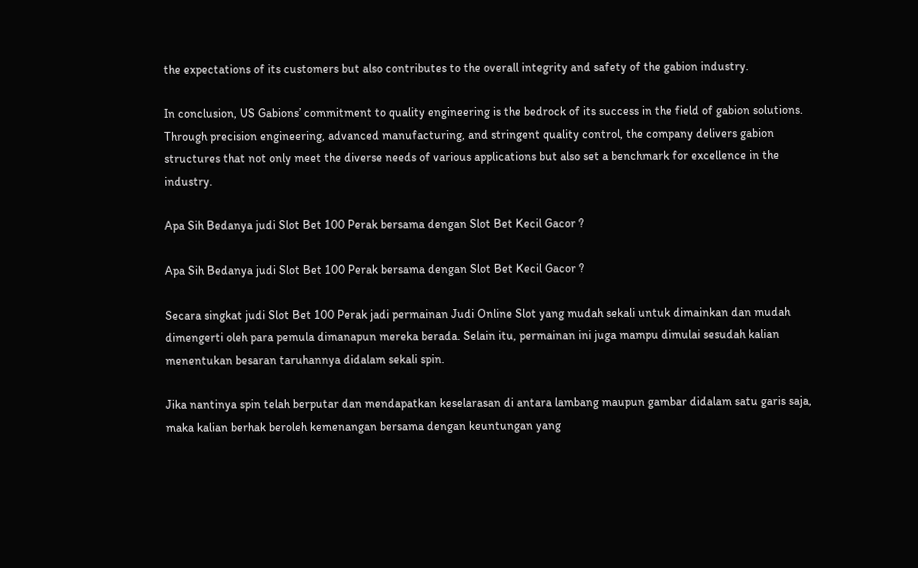the expectations of its customers but also contributes to the overall integrity and safety of the gabion industry.

In conclusion, US Gabions’ commitment to quality engineering is the bedrock of its success in the field of gabion solutions. Through precision engineering, advanced manufacturing, and stringent quality control, the company delivers gabion structures that not only meet the diverse needs of various applications but also set a benchmark for excellence in the industry.

Apa Sih Bedanya judi Slot Bet 100 Perak bersama dengan Slot Bet Kecil Gacor ?

Apa Sih Bedanya judi Slot Bet 100 Perak bersama dengan Slot Bet Kecil Gacor ?

Secara singkat judi Slot Bet 100 Perak jadi permainan Judi Online Slot yang mudah sekali untuk dimainkan dan mudah dimengerti oleh para pemula dimanapun mereka berada. Selain itu, permainan ini juga mampu dimulai sesudah kalian menentukan besaran taruhannya didalam sekali spin.

Jika nantinya spin telah berputar dan mendapatkan keselarasan di antara lambang maupun gambar didalam satu garis saja, maka kalian berhak beroleh kemenangan bersama dengan keuntungan yang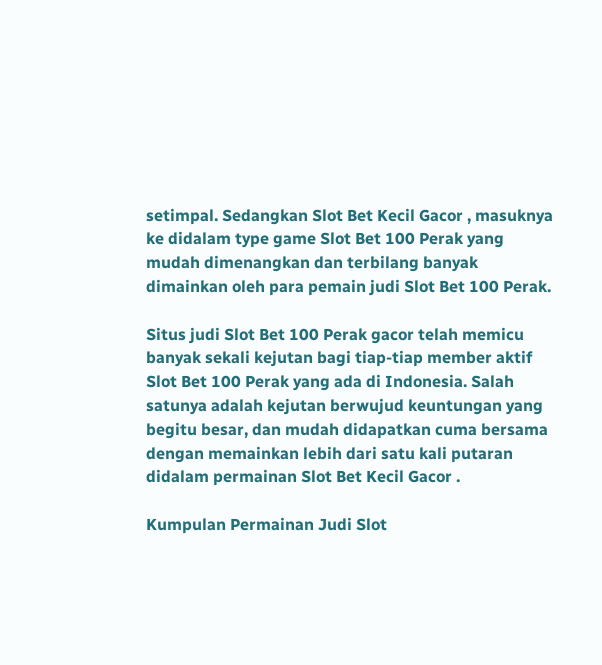setimpal. Sedangkan Slot Bet Kecil Gacor , masuknya ke didalam type game Slot Bet 100 Perak yang mudah dimenangkan dan terbilang banyak dimainkan oleh para pemain judi Slot Bet 100 Perak.

Situs judi Slot Bet 100 Perak gacor telah memicu banyak sekali kejutan bagi tiap-tiap member aktif Slot Bet 100 Perak yang ada di Indonesia. Salah satunya adalah kejutan berwujud keuntungan yang begitu besar, dan mudah didapatkan cuma bersama dengan memainkan lebih dari satu kali putaran didalam permainan Slot Bet Kecil Gacor .

Kumpulan Permainan Judi Slot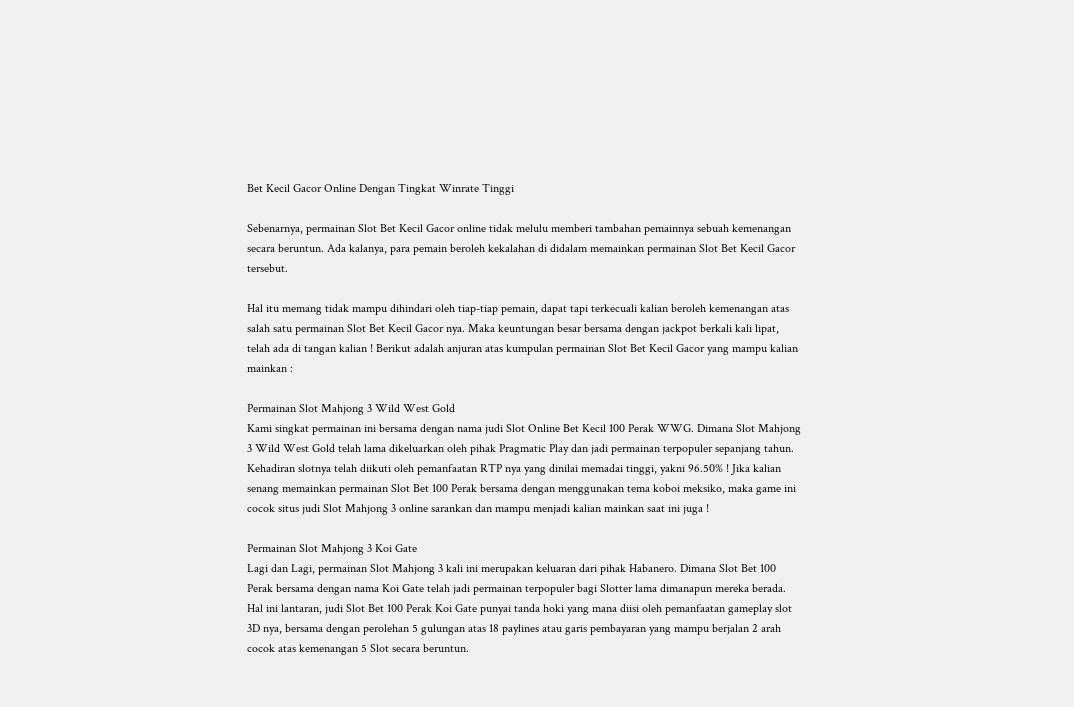Bet Kecil Gacor Online Dengan Tingkat Winrate Tinggi

Sebenarnya, permainan Slot Bet Kecil Gacor online tidak melulu memberi tambahan pemainnya sebuah kemenangan secara beruntun. Ada kalanya, para pemain beroleh kekalahan di didalam memainkan permainan Slot Bet Kecil Gacor tersebut.

Hal itu memang tidak mampu dihindari oleh tiap-tiap pemain, dapat tapi terkecuali kalian beroleh kemenangan atas salah satu permainan Slot Bet Kecil Gacor nya. Maka keuntungan besar bersama dengan jackpot berkali kali lipat, telah ada di tangan kalian ! Berikut adalah anjuran atas kumpulan permainan Slot Bet Kecil Gacor yang mampu kalian mainkan :

Permainan Slot Mahjong 3 Wild West Gold
Kami singkat permainan ini bersama dengan nama judi Slot Online Bet Kecil 100 Perak WWG. Dimana Slot Mahjong 3 Wild West Gold telah lama dikeluarkan oleh pihak Pragmatic Play dan jadi permainan terpopuler sepanjang tahun. Kehadiran slotnya telah diikuti oleh pemanfaatan RTP nya yang dinilai memadai tinggi, yakni 96.50% ! Jika kalian senang memainkan permainan Slot Bet 100 Perak bersama dengan menggunakan tema koboi meksiko, maka game ini cocok situs judi Slot Mahjong 3 online sarankan dan mampu menjadi kalian mainkan saat ini juga !

Permainan Slot Mahjong 3 Koi Gate
Lagi dan Lagi, permainan Slot Mahjong 3 kali ini merupakan keluaran dari pihak Habanero. Dimana Slot Bet 100 Perak bersama dengan nama Koi Gate telah jadi permainan terpopuler bagi Slotter lama dimanapun mereka berada. Hal ini lantaran, judi Slot Bet 100 Perak Koi Gate punyai tanda hoki yang mana diisi oleh pemanfaatan gameplay slot 3D nya, bersama dengan perolehan 5 gulungan atas 18 paylines atau garis pembayaran yang mampu berjalan 2 arah cocok atas kemenangan 5 Slot secara beruntun.